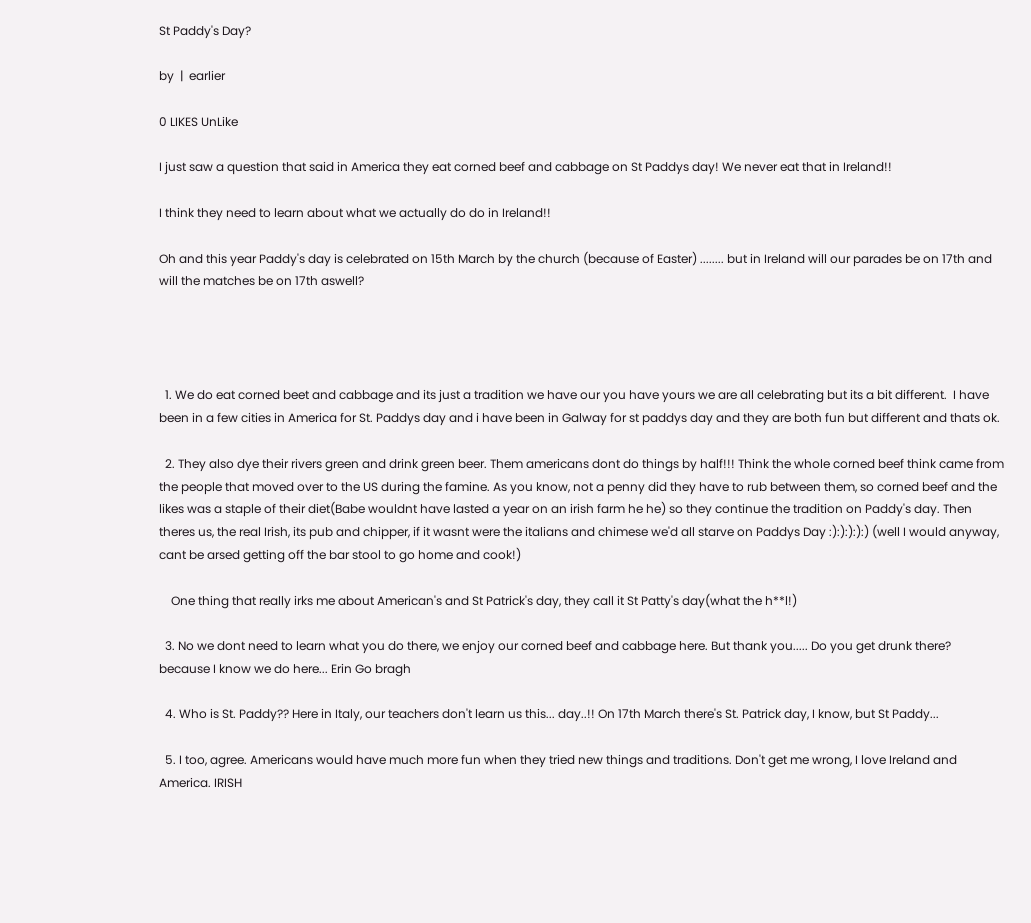St Paddy's Day?

by  |  earlier

0 LIKES UnLike

I just saw a question that said in America they eat corned beef and cabbage on St Paddys day! We never eat that in Ireland!!

I think they need to learn about what we actually do do in Ireland!!

Oh and this year Paddy's day is celebrated on 15th March by the church (because of Easter) ........ but in Ireland will our parades be on 17th and will the matches be on 17th aswell?




  1. We do eat corned beet and cabbage and its just a tradition we have our you have yours we are all celebrating but its a bit different.  I have been in a few cities in America for St. Paddys day and i have been in Galway for st paddys day and they are both fun but different and thats ok.

  2. They also dye their rivers green and drink green beer. Them americans dont do things by half!!! Think the whole corned beef think came from the people that moved over to the US during the famine. As you know, not a penny did they have to rub between them, so corned beef and the likes was a staple of their diet(Babe wouldnt have lasted a year on an irish farm he he) so they continue the tradition on Paddy's day. Then theres us, the real Irish, its pub and chipper, if it wasnt were the italians and chimese we'd all starve on Paddys Day :):):):):) (well I would anyway, cant be arsed getting off the bar stool to go home and cook!)

    One thing that really irks me about American's and St Patrick's day, they call it St Patty's day(what the h**l!)

  3. No we dont need to learn what you do there, we enjoy our corned beef and cabbage here. But thank you..... Do you get drunk there?  because I know we do here... Erin Go bragh

  4. Who is St. Paddy?? Here in Italy, our teachers don't learn us this... day..!! On 17th March there's St. Patrick day, I know, but St Paddy...

  5. I too, agree. Americans would have much more fun when they tried new things and traditions. Don't get me wrong, I love Ireland and America. IRISH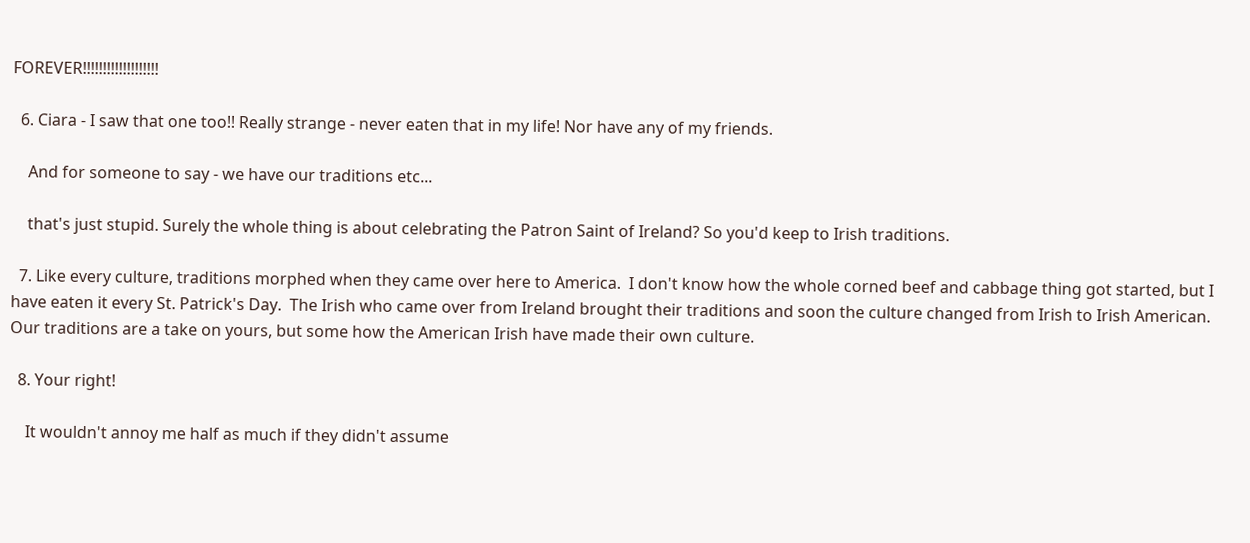FOREVER!!!!!!!!!!!!!!!!!!!

  6. Ciara - I saw that one too!! Really strange - never eaten that in my life! Nor have any of my friends.

    And for someone to say - we have our traditions etc...

    that's just stupid. Surely the whole thing is about celebrating the Patron Saint of Ireland? So you'd keep to Irish traditions.

  7. Like every culture, traditions morphed when they came over here to America.  I don't know how the whole corned beef and cabbage thing got started, but I have eaten it every St. Patrick's Day.  The Irish who came over from Ireland brought their traditions and soon the culture changed from Irish to Irish American.  Our traditions are a take on yours, but some how the American Irish have made their own culture.

  8. Your right!

    It wouldn't annoy me half as much if they didn't assume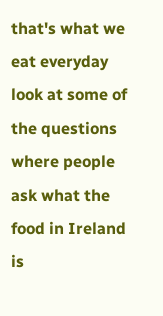that's what we eat everyday look at some of the questions where people ask what the food in Ireland is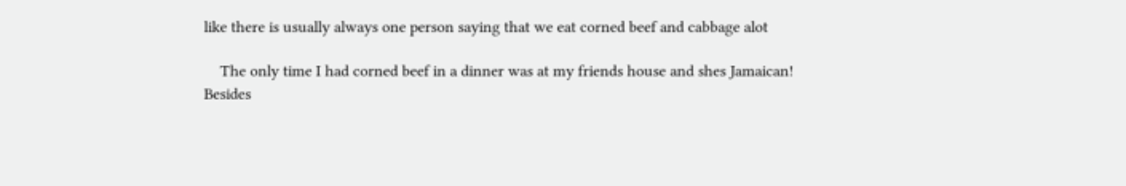like there is usually always one person saying that we eat corned beef and cabbage alot

    The only time I had corned beef in a dinner was at my friends house and shes Jamaican!  Besides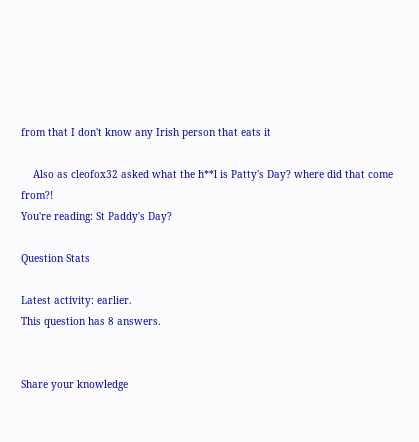from that I don't know any Irish person that eats it

    Also as cleofox32 asked what the h**l is Patty's Day? where did that come from?!
You're reading: St Paddy's Day?

Question Stats

Latest activity: earlier.
This question has 8 answers.


Share your knowledge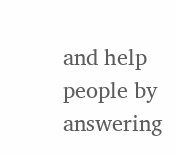and help people by answering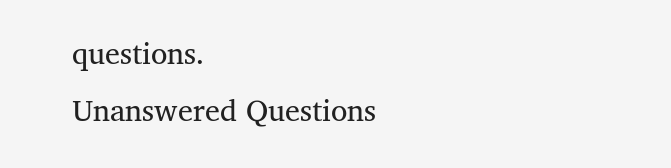questions.
Unanswered Questions